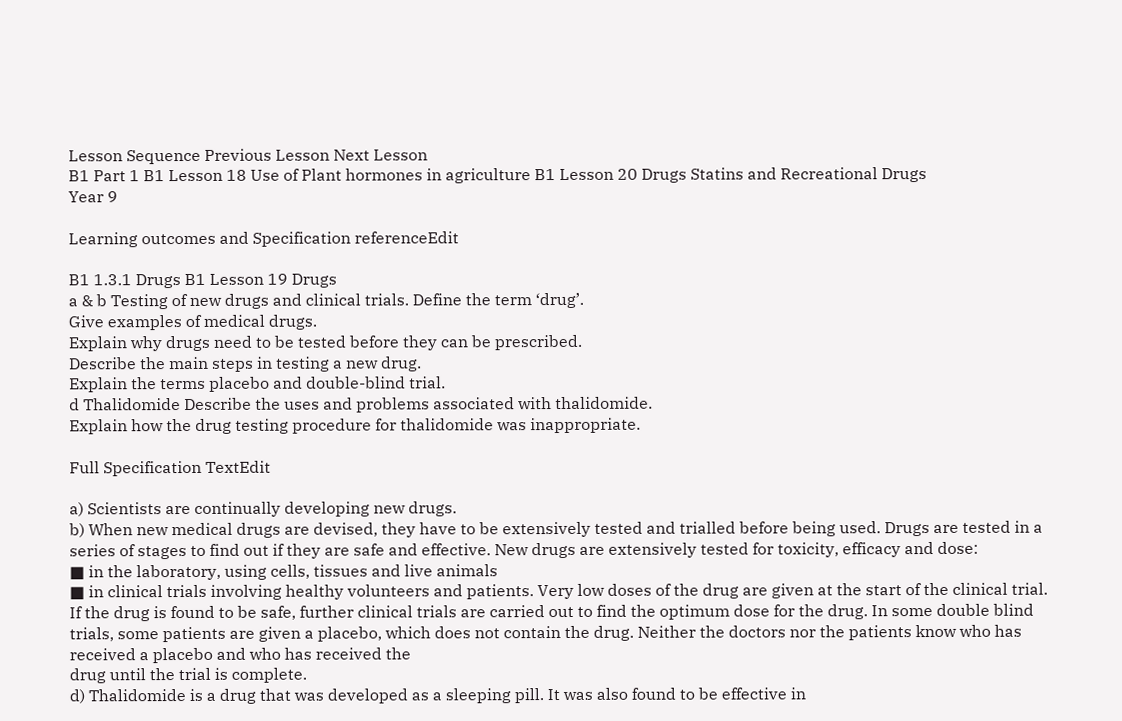Lesson Sequence Previous Lesson Next Lesson
B1 Part 1 B1 Lesson 18 Use of Plant hormones in agriculture B1 Lesson 20 Drugs Statins and Recreational Drugs
Year 9

Learning outcomes and Specification referenceEdit

B1 1.3.1 Drugs B1 Lesson 19 Drugs
a & b Testing of new drugs and clinical trials. Define the term ‘drug’.
Give examples of medical drugs.
Explain why drugs need to be tested before they can be prescribed.
Describe the main steps in testing a new drug.
Explain the terms placebo and double-blind trial.
d Thalidomide Describe the uses and problems associated with thalidomide.
Explain how the drug testing procedure for thalidomide was inappropriate.

Full Specification TextEdit

a) Scientists are continually developing new drugs.
b) When new medical drugs are devised, they have to be extensively tested and trialled before being used. Drugs are tested in a series of stages to find out if they are safe and effective. New drugs are extensively tested for toxicity, efficacy and dose:
■ in the laboratory, using cells, tissues and live animals
■ in clinical trials involving healthy volunteers and patients. Very low doses of the drug are given at the start of the clinical trial. If the drug is found to be safe, further clinical trials are carried out to find the optimum dose for the drug. In some double blind trials, some patients are given a placebo, which does not contain the drug. Neither the doctors nor the patients know who has received a placebo and who has received the
drug until the trial is complete.
d) Thalidomide is a drug that was developed as a sleeping pill. It was also found to be effective in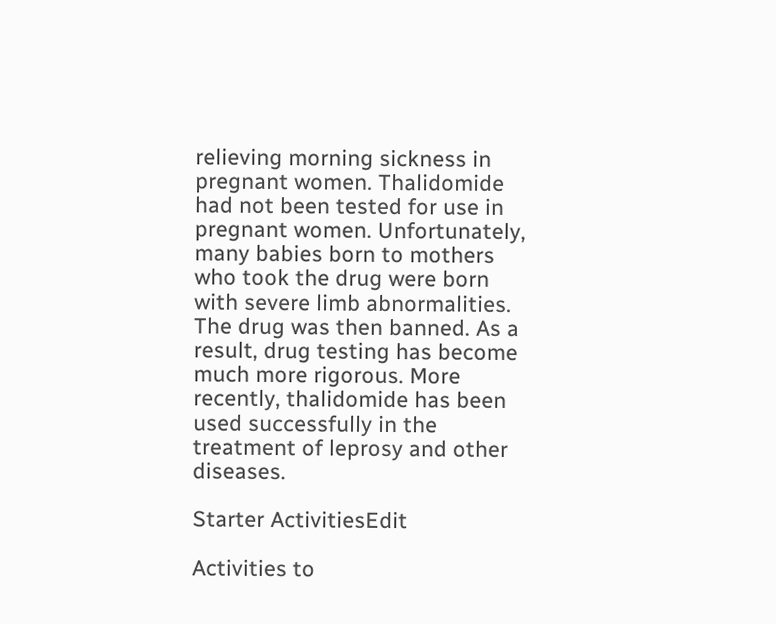relieving morning sickness in pregnant women. Thalidomide had not been tested for use in pregnant women. Unfortunately, many babies born to mothers who took the drug were born with severe limb abnormalities. The drug was then banned. As a result, drug testing has become much more rigorous. More recently, thalidomide has been used successfully in the treatment of leprosy and other diseases.

Starter ActivitiesEdit

Activities to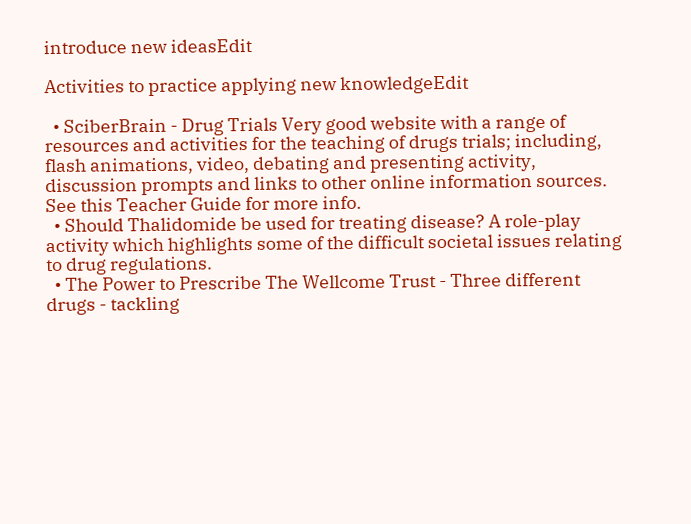introduce new ideasEdit

Activities to practice applying new knowledgeEdit

  • SciberBrain - Drug Trials Very good website with a range of resources and activities for the teaching of drugs trials; including, flash animations, video, debating and presenting activity, discussion prompts and links to other online information sources. See this Teacher Guide for more info.
  • Should Thalidomide be used for treating disease? A role-play activity which highlights some of the difficult societal issues relating to drug regulations.
  • The Power to Prescribe The Wellcome Trust - Three different drugs - tackling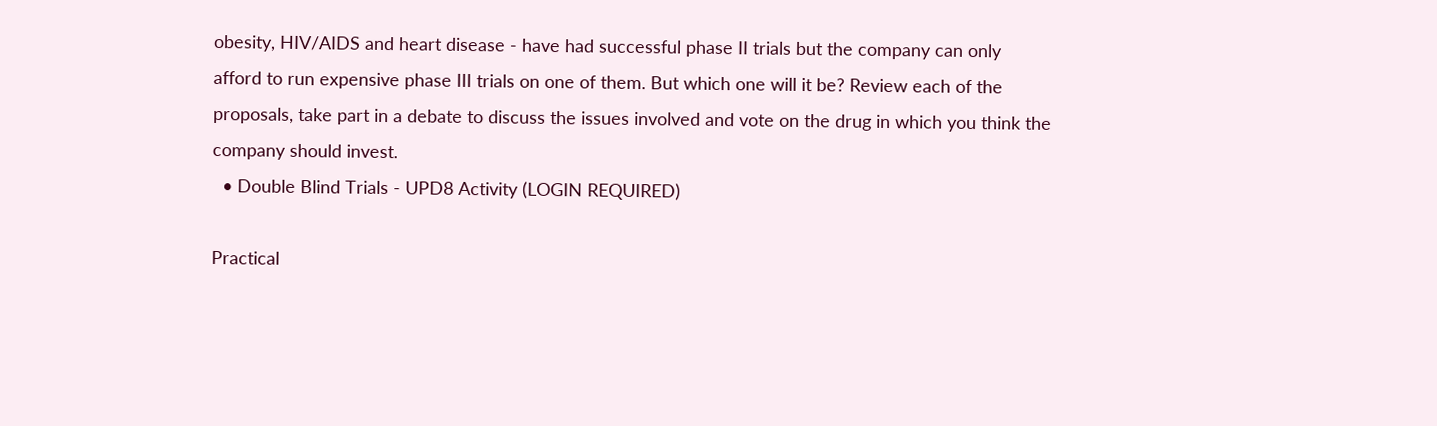obesity, HIV/AIDS and heart disease - have had successful phase II trials but the company can only afford to run expensive phase III trials on one of them. But which one will it be? Review each of the proposals, take part in a debate to discuss the issues involved and vote on the drug in which you think the company should invest.
  • Double Blind Trials - UPD8 Activity (LOGIN REQUIRED)

Practical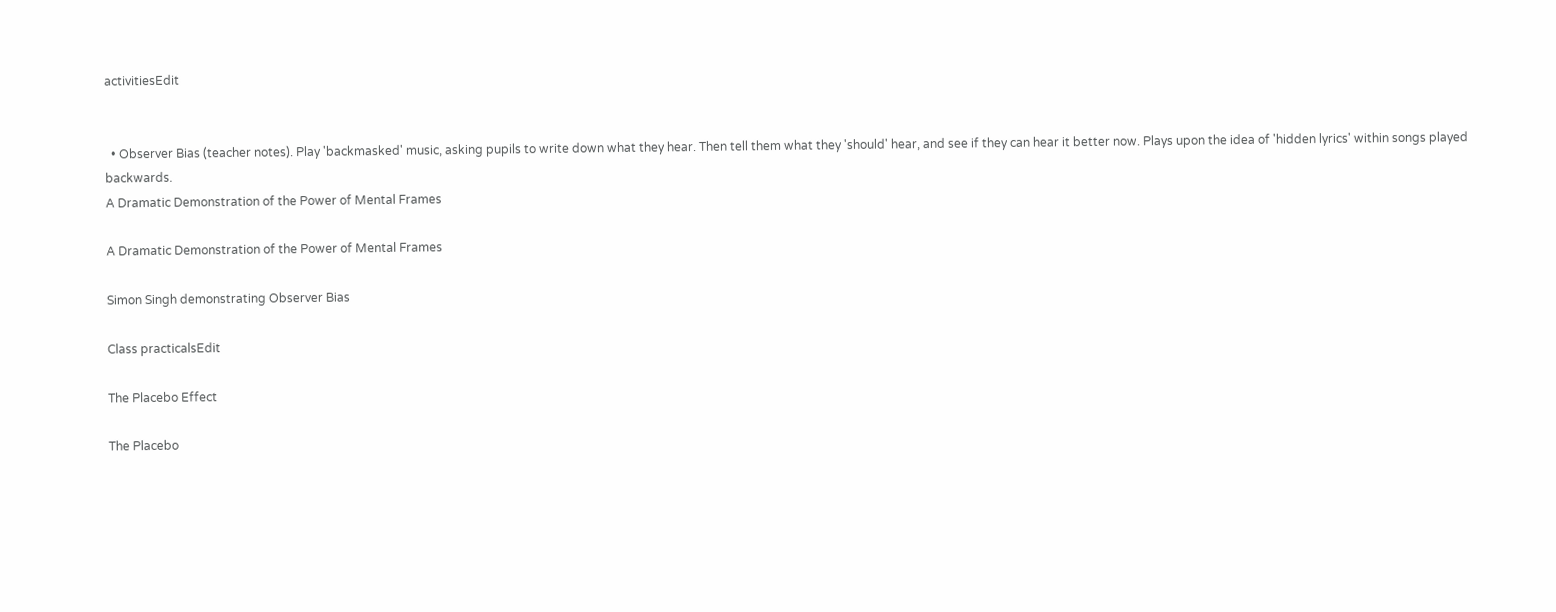activitiesEdit


  • Observer Bias (teacher notes). Play 'backmasked' music, asking pupils to write down what they hear. Then tell them what they 'should' hear, and see if they can hear it better now. Plays upon the idea of 'hidden lyrics' within songs played backwards.
A Dramatic Demonstration of the Power of Mental Frames

A Dramatic Demonstration of the Power of Mental Frames

Simon Singh demonstrating Observer Bias

Class practicalsEdit

The Placebo Effect

The Placebo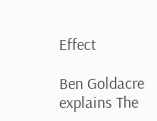Effect

Ben Goldacre explains The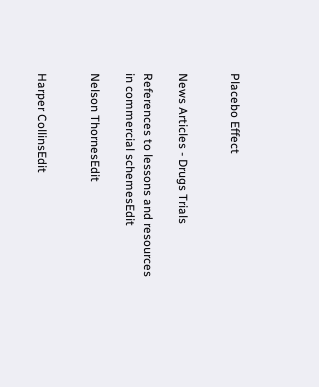Placebo Effect


News Articles - Drugs Trials

References to lessons and resources in commercial schemesEdit

Nelson ThornesEdit


Harper CollinsEdit